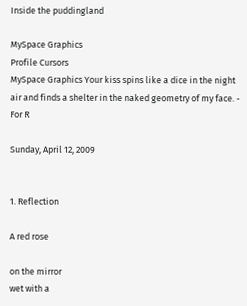Inside the puddingland

MySpace Graphics
Profile Cursors
MySpace Graphics Your kiss spins like a dice in the night air and finds a shelter in the naked geometry of my face. - For R

Sunday, April 12, 2009


1. Reflection

A red rose

on the mirror
wet with a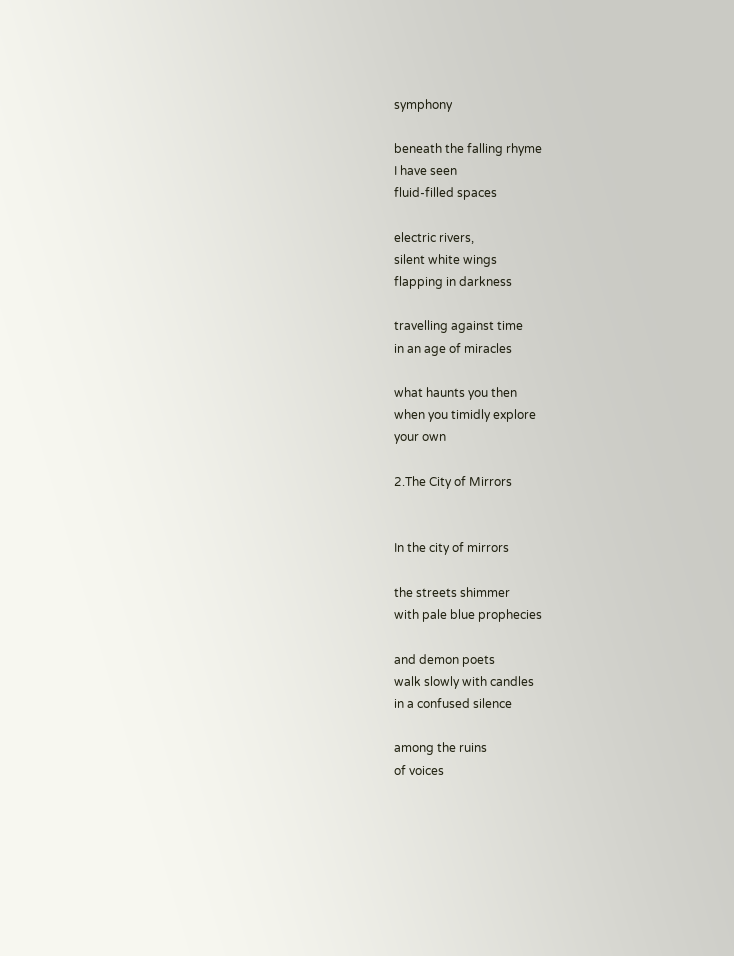symphony

beneath the falling rhyme
I have seen
fluid-filled spaces

electric rivers,
silent white wings
flapping in darkness

travelling against time
in an age of miracles

what haunts you then
when you timidly explore
your own

2.The City of Mirrors


In the city of mirrors

the streets shimmer
with pale blue prophecies

and demon poets
walk slowly with candles
in a confused silence

among the ruins
of voices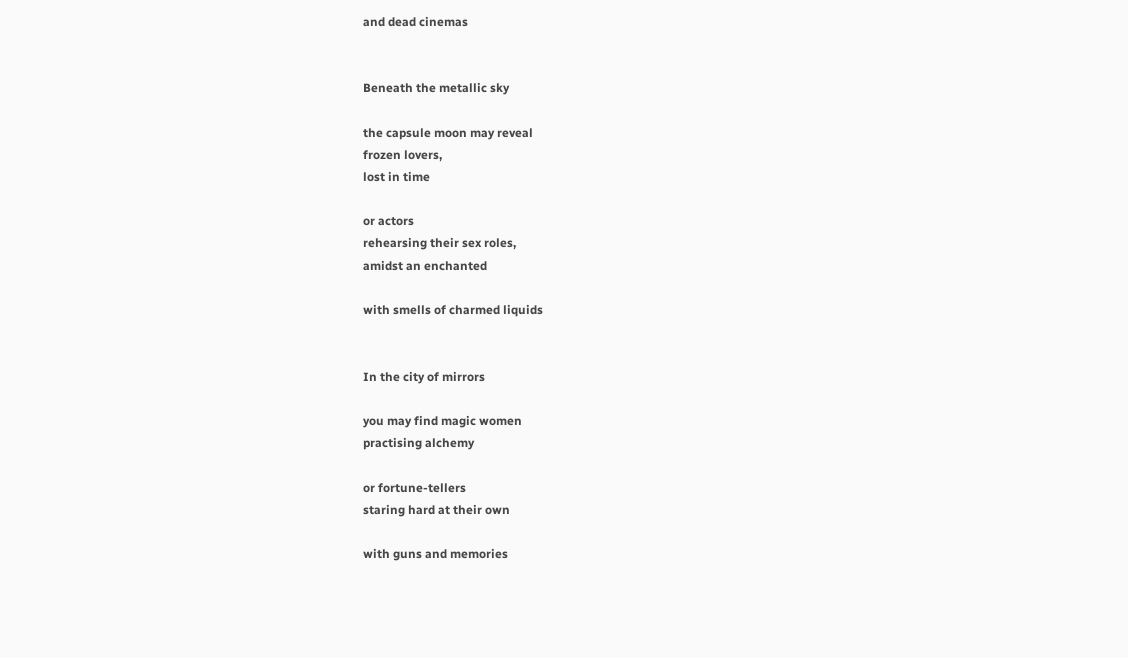and dead cinemas


Beneath the metallic sky

the capsule moon may reveal
frozen lovers,
lost in time

or actors
rehearsing their sex roles,
amidst an enchanted

with smells of charmed liquids


In the city of mirrors

you may find magic women
practising alchemy

or fortune-tellers
staring hard at their own

with guns and memories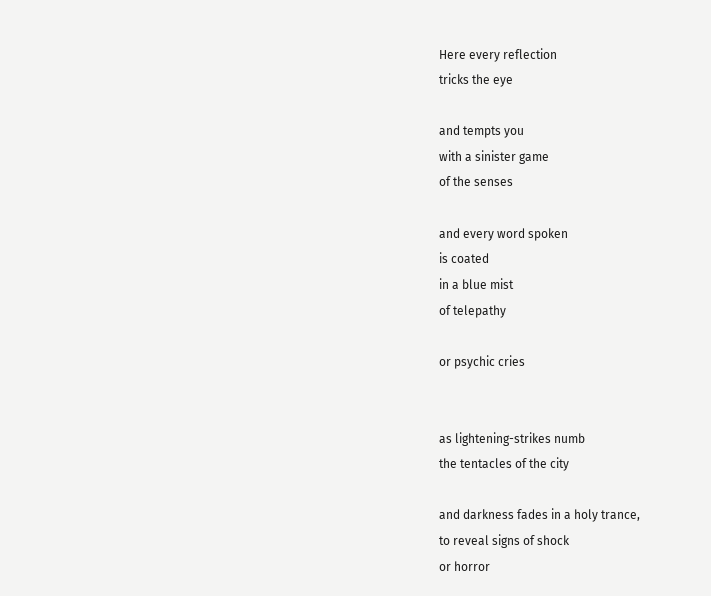Here every reflection
tricks the eye

and tempts you
with a sinister game
of the senses

and every word spoken
is coated
in a blue mist
of telepathy

or psychic cries


as lightening-strikes numb
the tentacles of the city

and darkness fades in a holy trance,
to reveal signs of shock
or horror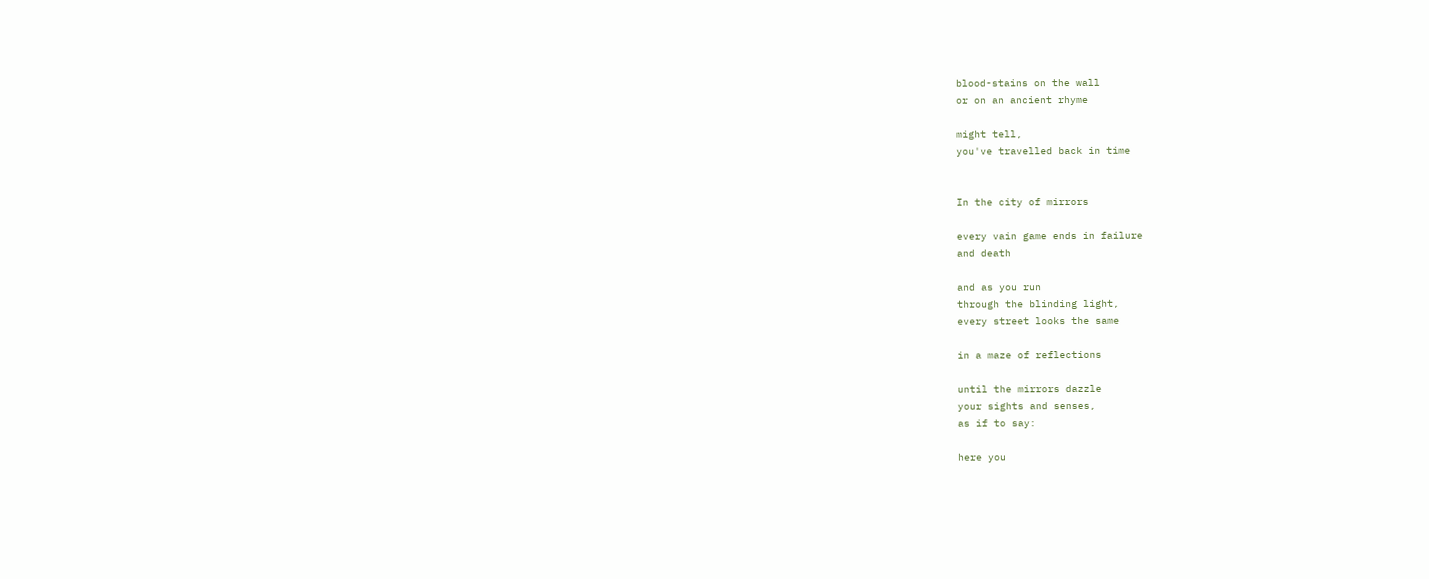blood-stains on the wall
or on an ancient rhyme

might tell,
you've travelled back in time


In the city of mirrors

every vain game ends in failure
and death

and as you run
through the blinding light,
every street looks the same

in a maze of reflections

until the mirrors dazzle
your sights and senses,
as if to say:

here you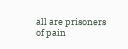all are prisoners of pain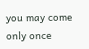you may come only once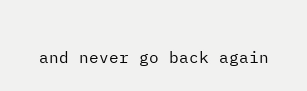and never go back again